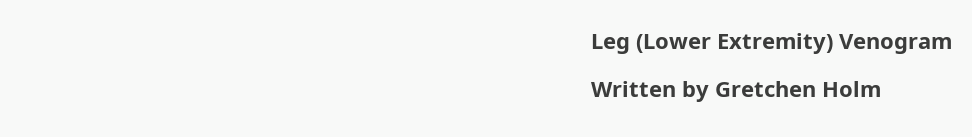Leg (Lower Extremity) Venogram

Written by Gretchen Holm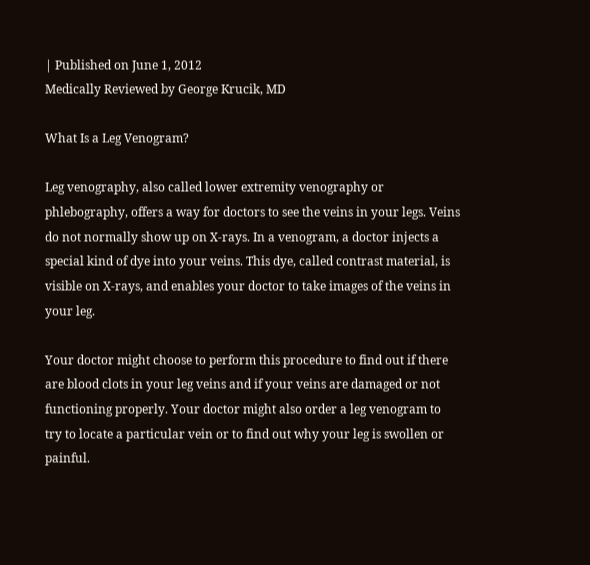| Published on June 1, 2012
Medically Reviewed by George Krucik, MD

What Is a Leg Venogram?

Leg venography, also called lower extremity venography or phlebography, offers a way for doctors to see the veins in your legs. Veins do not normally show up on X-rays. In a venogram, a doctor injects a special kind of dye into your veins. This dye, called contrast material, is visible on X-rays, and enables your doctor to take images of the veins in your leg.

Your doctor might choose to perform this procedure to find out if there are blood clots in your leg veins and if your veins are damaged or not functioning properly. Your doctor might also order a leg venogram to try to locate a particular vein or to find out why your leg is swollen or painful.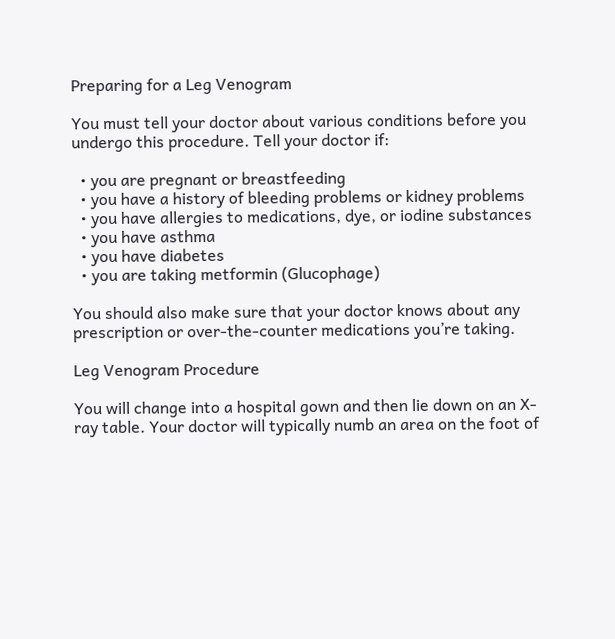Preparing for a Leg Venogram

You must tell your doctor about various conditions before you undergo this procedure. Tell your doctor if:

  • you are pregnant or breastfeeding
  • you have a history of bleeding problems or kidney problems
  • you have allergies to medications, dye, or iodine substances
  • you have asthma
  • you have diabetes
  • you are taking metformin (Glucophage)

You should also make sure that your doctor knows about any prescription or over-the-counter medications you’re taking.

Leg Venogram Procedure

You will change into a hospital gown and then lie down on an X-ray table. Your doctor will typically numb an area on the foot of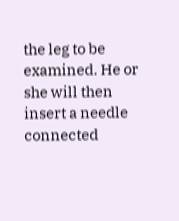the leg to be examined. He or she will then insert a needle connected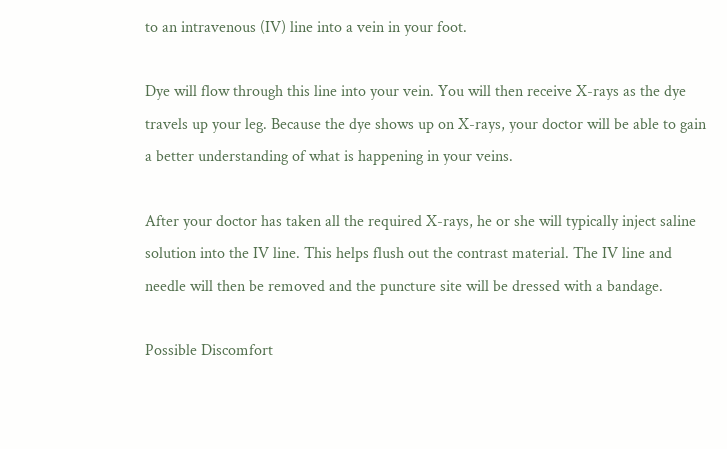to an intravenous (IV) line into a vein in your foot.

Dye will flow through this line into your vein. You will then receive X-rays as the dye travels up your leg. Because the dye shows up on X-rays, your doctor will be able to gain a better understanding of what is happening in your veins.

After your doctor has taken all the required X-rays, he or she will typically inject saline solution into the IV line. This helps flush out the contrast material. The IV line and needle will then be removed and the puncture site will be dressed with a bandage.

Possible Discomfort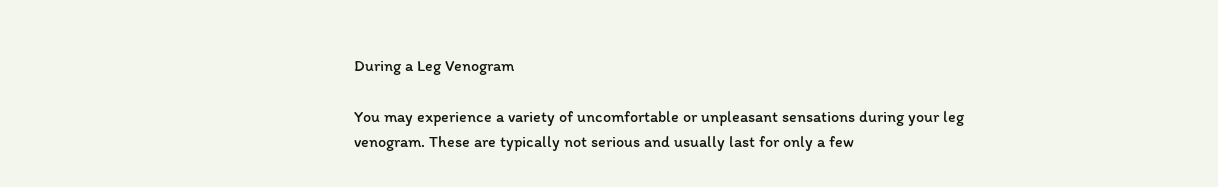During a Leg Venogram

You may experience a variety of uncomfortable or unpleasant sensations during your leg venogram. These are typically not serious and usually last for only a few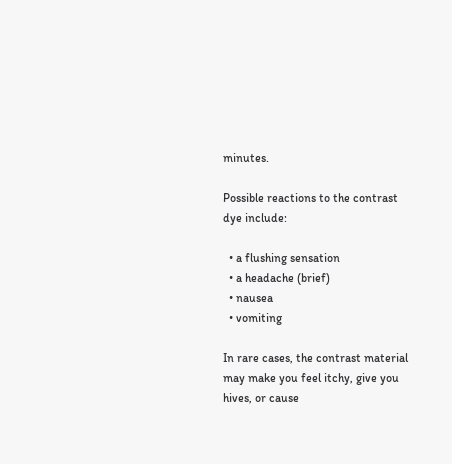minutes.

Possible reactions to the contrast dye include:

  • a flushing sensation
  • a headache (brief)
  • nausea
  • vomiting

In rare cases, the contrast material may make you feel itchy, give you hives, or cause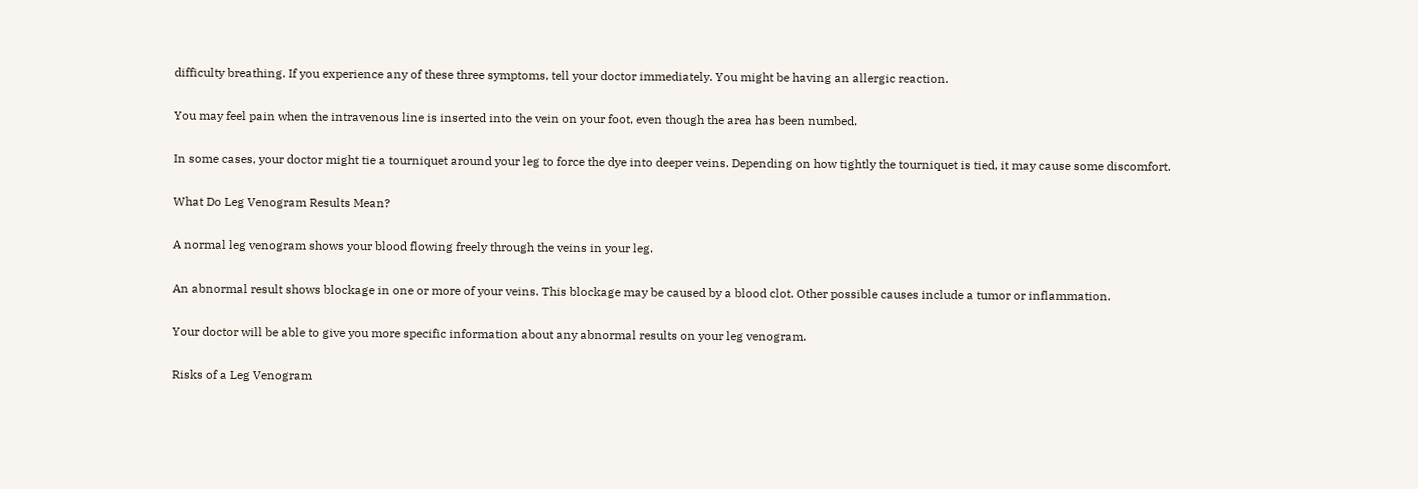difficulty breathing. If you experience any of these three symptoms, tell your doctor immediately. You might be having an allergic reaction.

You may feel pain when the intravenous line is inserted into the vein on your foot, even though the area has been numbed.

In some cases, your doctor might tie a tourniquet around your leg to force the dye into deeper veins. Depending on how tightly the tourniquet is tied, it may cause some discomfort.

What Do Leg Venogram Results Mean?

A normal leg venogram shows your blood flowing freely through the veins in your leg.

An abnormal result shows blockage in one or more of your veins. This blockage may be caused by a blood clot. Other possible causes include a tumor or inflammation.

Your doctor will be able to give you more specific information about any abnormal results on your leg venogram.

Risks of a Leg Venogram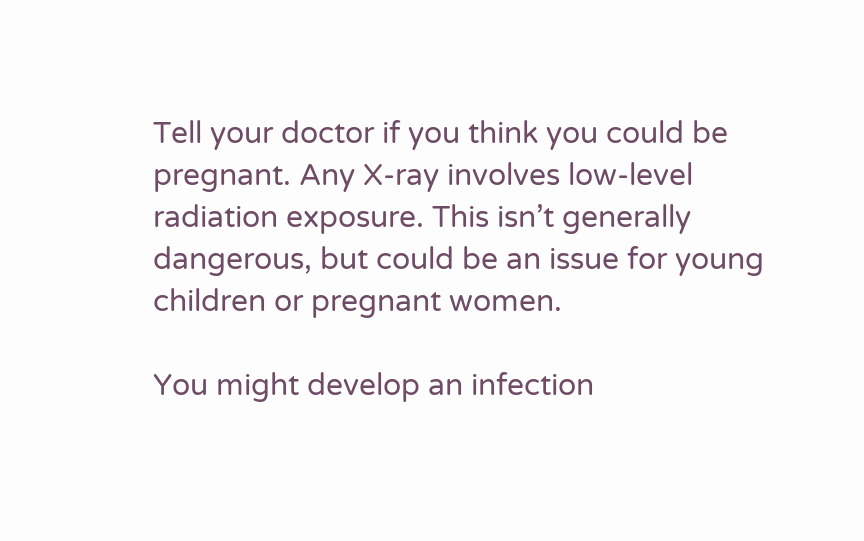Tell your doctor if you think you could be pregnant. Any X-ray involves low-level radiation exposure. This isn’t generally dangerous, but could be an issue for young children or pregnant women.

You might develop an infection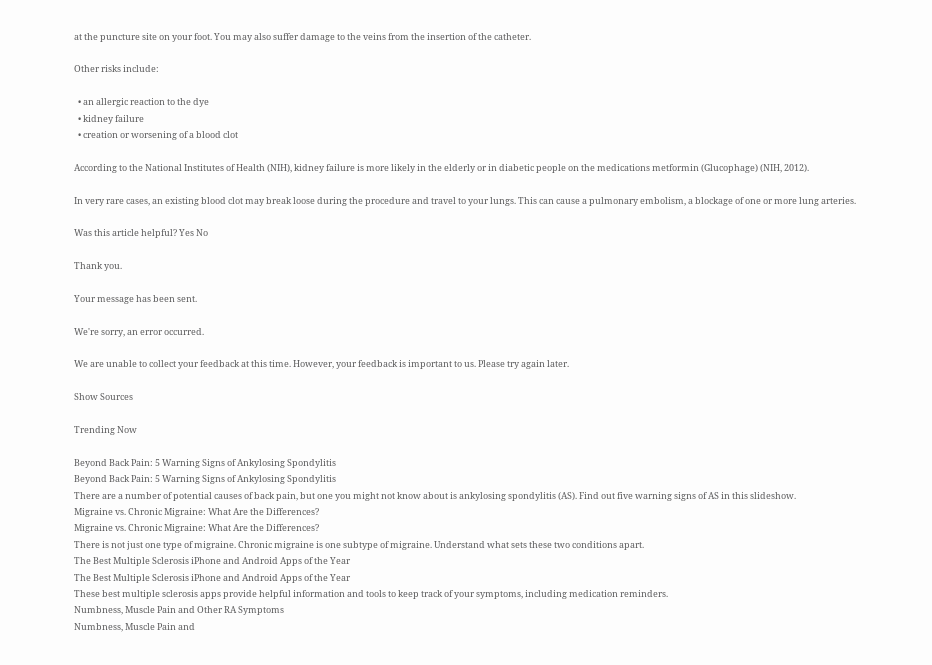at the puncture site on your foot. You may also suffer damage to the veins from the insertion of the catheter.

Other risks include:

  • an allergic reaction to the dye
  • kidney failure
  • creation or worsening of a blood clot

According to the National Institutes of Health (NIH), kidney failure is more likely in the elderly or in diabetic people on the medications metformin (Glucophage) (NIH, 2012).

In very rare cases, an existing blood clot may break loose during the procedure and travel to your lungs. This can cause a pulmonary embolism, a blockage of one or more lung arteries.

Was this article helpful? Yes No

Thank you.

Your message has been sent.

We're sorry, an error occurred.

We are unable to collect your feedback at this time. However, your feedback is important to us. Please try again later.

Show Sources

Trending Now

Beyond Back Pain: 5 Warning Signs of Ankylosing Spondylitis
Beyond Back Pain: 5 Warning Signs of Ankylosing Spondylitis
There are a number of potential causes of back pain, but one you might not know about is ankylosing spondylitis (AS). Find out five warning signs of AS in this slideshow.
Migraine vs. Chronic Migraine: What Are the Differences?
Migraine vs. Chronic Migraine: What Are the Differences?
There is not just one type of migraine. Chronic migraine is one subtype of migraine. Understand what sets these two conditions apart.
The Best Multiple Sclerosis iPhone and Android Apps of the Year
The Best Multiple Sclerosis iPhone and Android Apps of the Year
These best multiple sclerosis apps provide helpful information and tools to keep track of your symptoms, including medication reminders.
Numbness, Muscle Pain and Other RA Symptoms
Numbness, Muscle Pain and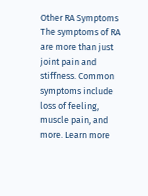Other RA Symptoms
The symptoms of RA are more than just joint pain and stiffness. Common symptoms include loss of feeling, muscle pain, and more. Learn more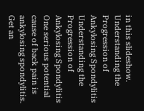in this slideshow.
Understanding the Progression of Ankylosing Spondylitis
Understanding the Progression of Ankylosing Spondylitis
One serious potential cause of back pain is ankylosing spondylitis. Get an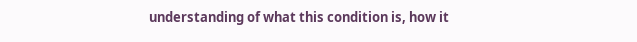understanding of what this condition is, how it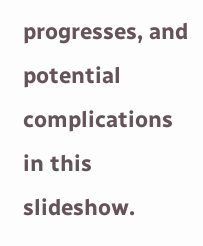progresses, and potential complications in this slideshow.